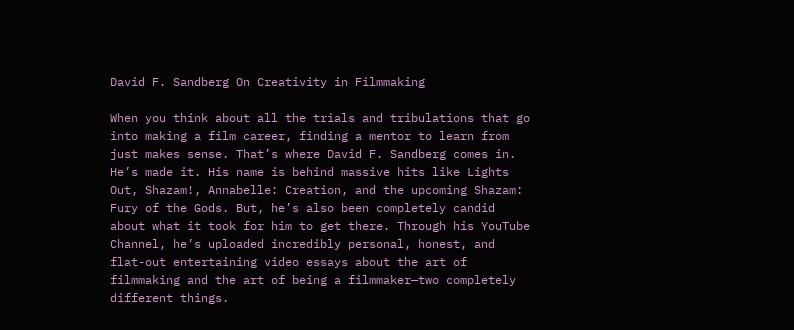David F. Sandberg On Creativity in Filmmaking

When you think about all the trials and tribulations that go into making a film career, finding a mentor to learn from just makes sense. That’s where David F. Sandberg comes in. He’s made it. His name is behind massive hits like Lights Out, Shazam!, Annabelle: Creation, and the upcoming Shazam: Fury of the Gods. But, he’s also been completely candid about what it took for him to get there. Through his YouTube Channel, he’s uploaded incredibly personal, honest, and flat-out entertaining video essays about the art of filmmaking and the art of being a filmmaker—two completely different things.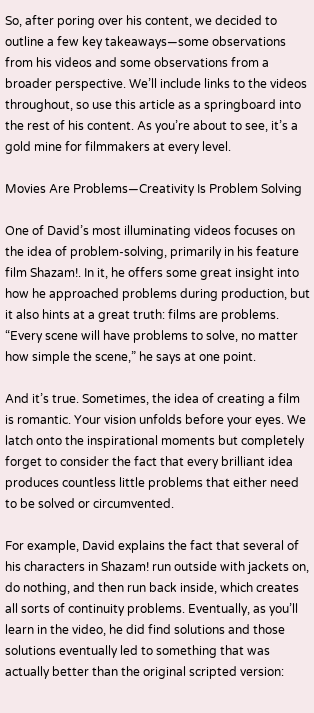So, after poring over his content, we decided to outline a few key takeaways—some observations from his videos and some observations from a broader perspective. We’ll include links to the videos throughout, so use this article as a springboard into the rest of his content. As you’re about to see, it’s a gold mine for filmmakers at every level.

Movies Are Problems—Creativity Is Problem Solving

One of David’s most illuminating videos focuses on the idea of problem-solving, primarily in his feature film Shazam!. In it, he offers some great insight into how he approached problems during production, but it also hints at a great truth: films are problems. “Every scene will have problems to solve, no matter how simple the scene,” he says at one point.

And it’s true. Sometimes, the idea of creating a film is romantic. Your vision unfolds before your eyes. We latch onto the inspirational moments but completely forget to consider the fact that every brilliant idea produces countless little problems that either need to be solved or circumvented.

For example, David explains the fact that several of his characters in Shazam! run outside with jackets on, do nothing, and then run back inside, which creates all sorts of continuity problems. Eventually, as you’ll learn in the video, he did find solutions and those solutions eventually led to something that was actually better than the original scripted version: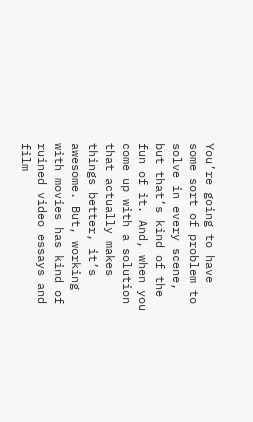You’re going to have some sort of problem to solve in every scene, but that’s kind of the fun of it. And, when you come up with a solution that actually makes things better, it’s awesome. But, working with movies has kind of ruined video essays and film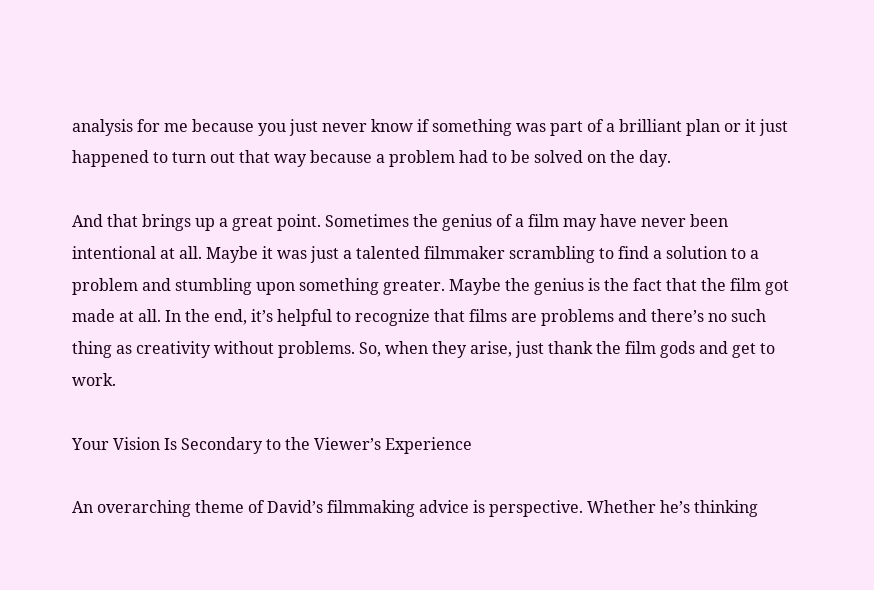analysis for me because you just never know if something was part of a brilliant plan or it just happened to turn out that way because a problem had to be solved on the day.

And that brings up a great point. Sometimes the genius of a film may have never been intentional at all. Maybe it was just a talented filmmaker scrambling to find a solution to a problem and stumbling upon something greater. Maybe the genius is the fact that the film got made at all. In the end, it’s helpful to recognize that films are problems and there’s no such thing as creativity without problems. So, when they arise, just thank the film gods and get to work.

Your Vision Is Secondary to the Viewer’s Experience

An overarching theme of David’s filmmaking advice is perspective. Whether he’s thinking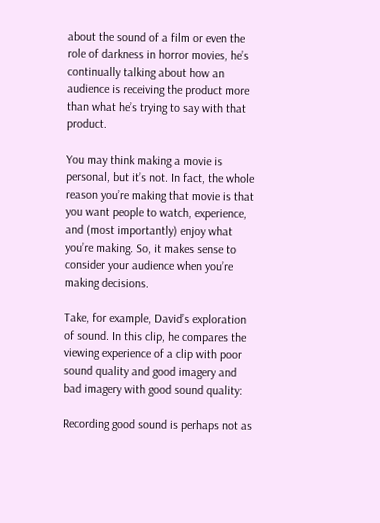about the sound of a film or even the role of darkness in horror movies, he’s continually talking about how an audience is receiving the product more than what he’s trying to say with that product.

You may think making a movie is personal, but it’s not. In fact, the whole reason you’re making that movie is that you want people to watch, experience, and (most importantly) enjoy what you’re making. So, it makes sense to consider your audience when you’re making decisions.

Take, for example, David’s exploration of sound. In this clip, he compares the viewing experience of a clip with poor sound quality and good imagery and bad imagery with good sound quality:

Recording good sound is perhaps not as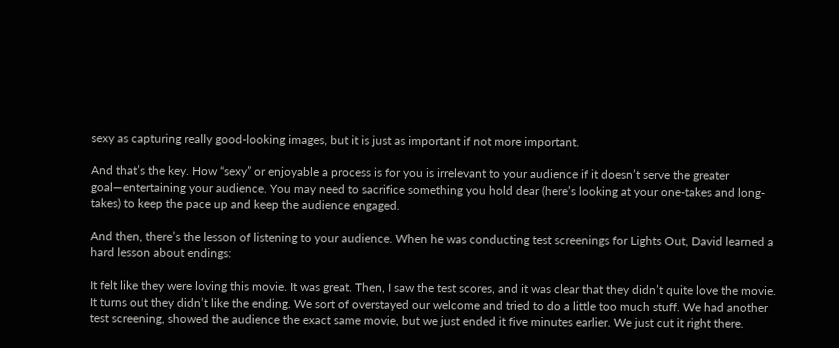sexy as capturing really good-looking images, but it is just as important if not more important.

And that’s the key. How “sexy” or enjoyable a process is for you is irrelevant to your audience if it doesn’t serve the greater goal—entertaining your audience. You may need to sacrifice something you hold dear (here’s looking at your one-takes and long-takes) to keep the pace up and keep the audience engaged.

And then, there’s the lesson of listening to your audience. When he was conducting test screenings for Lights Out, David learned a hard lesson about endings:

It felt like they were loving this movie. It was great. Then, I saw the test scores, and it was clear that they didn’t quite love the movie. It turns out they didn’t like the ending. We sort of overstayed our welcome and tried to do a little too much stuff. We had another test screening, showed the audience the exact same movie, but we just ended it five minutes earlier. We just cut it right there.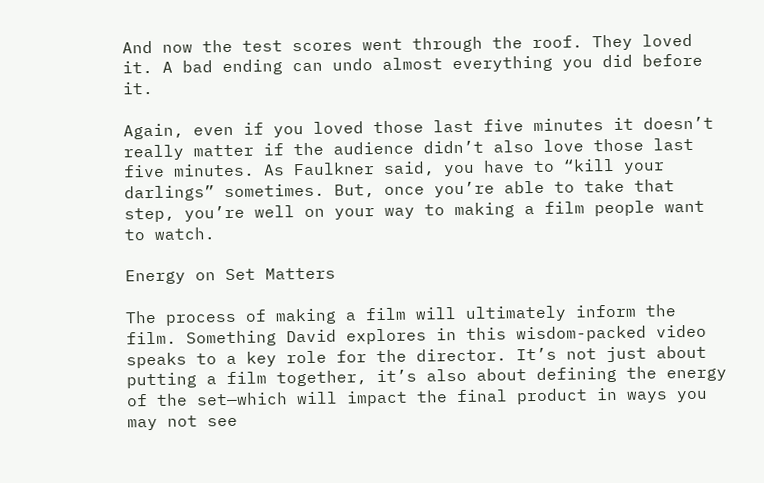And now the test scores went through the roof. They loved it. A bad ending can undo almost everything you did before it.

Again, even if you loved those last five minutes it doesn’t really matter if the audience didn’t also love those last five minutes. As Faulkner said, you have to “kill your darlings” sometimes. But, once you’re able to take that step, you’re well on your way to making a film people want to watch.

Energy on Set Matters

The process of making a film will ultimately inform the film. Something David explores in this wisdom-packed video speaks to a key role for the director. It’s not just about putting a film together, it’s also about defining the energy of the set—which will impact the final product in ways you may not see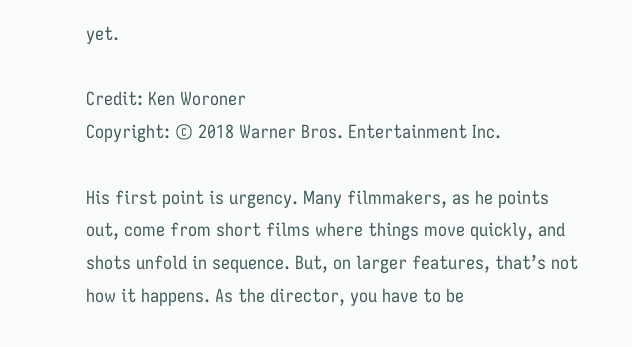yet.

Credit: Ken Woroner
Copyright: © 2018 Warner Bros. Entertainment Inc.

His first point is urgency. Many filmmakers, as he points out, come from short films where things move quickly, and shots unfold in sequence. But, on larger features, that’s not how it happens. As the director, you have to be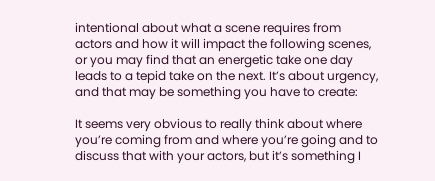intentional about what a scene requires from actors and how it will impact the following scenes, or you may find that an energetic take one day leads to a tepid take on the next. It’s about urgency, and that may be something you have to create:

It seems very obvious to really think about where you’re coming from and where you’re going and to discuss that with your actors, but it’s something I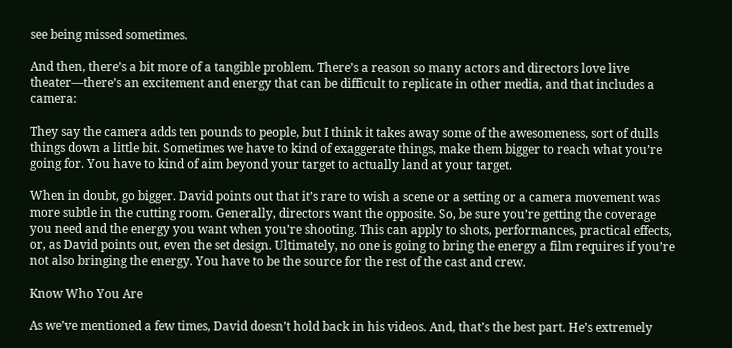see being missed sometimes.

And then, there’s a bit more of a tangible problem. There’s a reason so many actors and directors love live theater—there’s an excitement and energy that can be difficult to replicate in other media, and that includes a camera:

They say the camera adds ten pounds to people, but I think it takes away some of the awesomeness, sort of dulls things down a little bit. Sometimes we have to kind of exaggerate things, make them bigger to reach what you’re going for. You have to kind of aim beyond your target to actually land at your target.

When in doubt, go bigger. David points out that it’s rare to wish a scene or a setting or a camera movement was more subtle in the cutting room. Generally, directors want the opposite. So, be sure you’re getting the coverage you need and the energy you want when you’re shooting. This can apply to shots, performances, practical effects, or, as David points out, even the set design. Ultimately, no one is going to bring the energy a film requires if you’re not also bringing the energy. You have to be the source for the rest of the cast and crew.

Know Who You Are

As we’ve mentioned a few times, David doesn’t hold back in his videos. And, that’s the best part. He’s extremely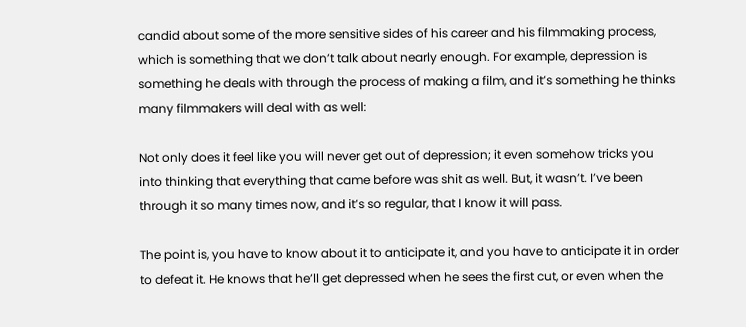candid about some of the more sensitive sides of his career and his filmmaking process, which is something that we don’t talk about nearly enough. For example, depression is something he deals with through the process of making a film, and it’s something he thinks many filmmakers will deal with as well:

Not only does it feel like you will never get out of depression; it even somehow tricks you into thinking that everything that came before was shit as well. But, it wasn’t. I’ve been through it so many times now, and it’s so regular, that I know it will pass.

The point is, you have to know about it to anticipate it, and you have to anticipate it in order to defeat it. He knows that he’ll get depressed when he sees the first cut, or even when the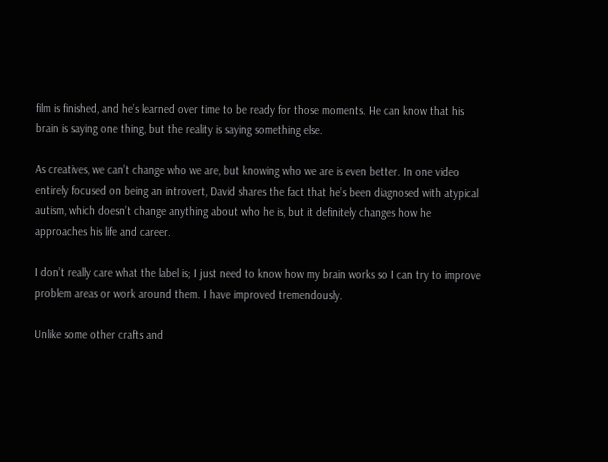film is finished, and he’s learned over time to be ready for those moments. He can know that his brain is saying one thing, but the reality is saying something else.

As creatives, we can’t change who we are, but knowing who we are is even better. In one video entirely focused on being an introvert, David shares the fact that he’s been diagnosed with atypical autism, which doesn’t change anything about who he is, but it definitely changes how he approaches his life and career.

I don’t really care what the label is; I just need to know how my brain works so I can try to improve problem areas or work around them. I have improved tremendously.

Unlike some other crafts and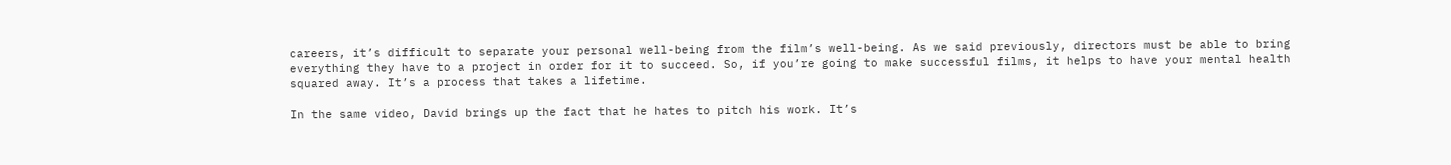careers, it’s difficult to separate your personal well-being from the film’s well-being. As we said previously, directors must be able to bring everything they have to a project in order for it to succeed. So, if you’re going to make successful films, it helps to have your mental health squared away. It’s a process that takes a lifetime.

In the same video, David brings up the fact that he hates to pitch his work. It’s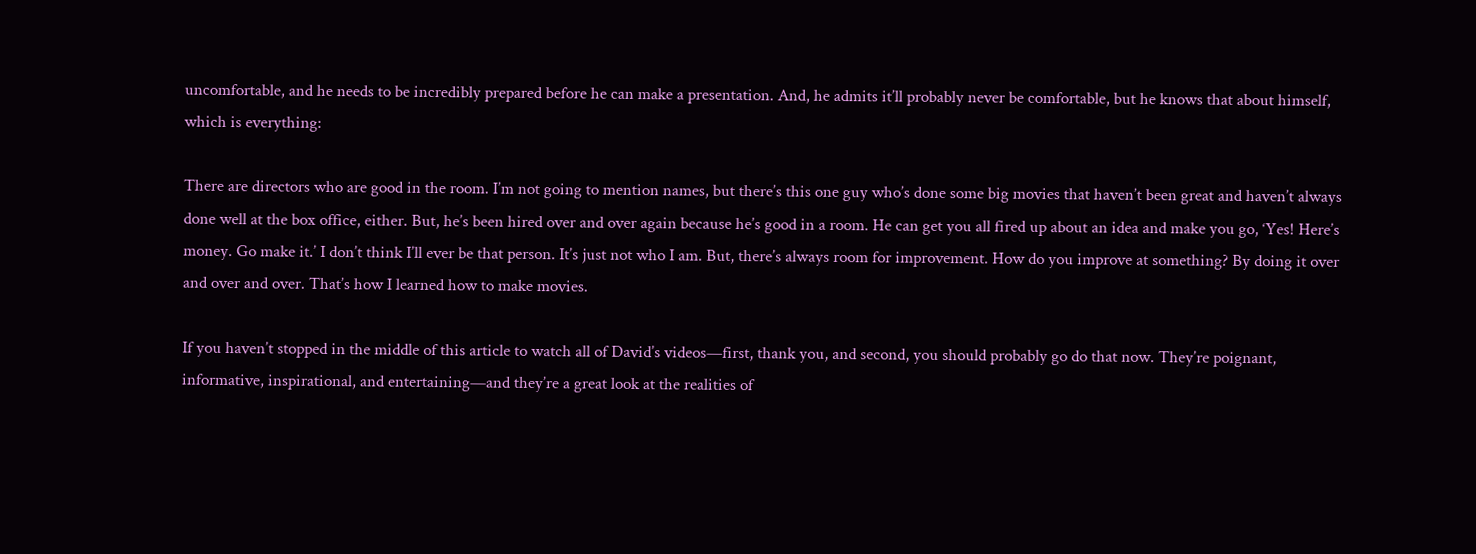uncomfortable, and he needs to be incredibly prepared before he can make a presentation. And, he admits it’ll probably never be comfortable, but he knows that about himself, which is everything:

There are directors who are good in the room. I’m not going to mention names, but there’s this one guy who’s done some big movies that haven’t been great and haven’t always done well at the box office, either. But, he’s been hired over and over again because he’s good in a room. He can get you all fired up about an idea and make you go, ‘Yes! Here’s money. Go make it.’ I don’t think I’ll ever be that person. It’s just not who I am. But, there’s always room for improvement. How do you improve at something? By doing it over and over and over. That’s how I learned how to make movies.

If you haven’t stopped in the middle of this article to watch all of David’s videos—first, thank you, and second, you should probably go do that now. They’re poignant, informative, inspirational, and entertaining—and they’re a great look at the realities of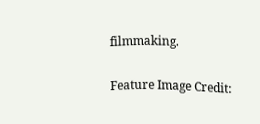filmmaking.

Feature Image Credit: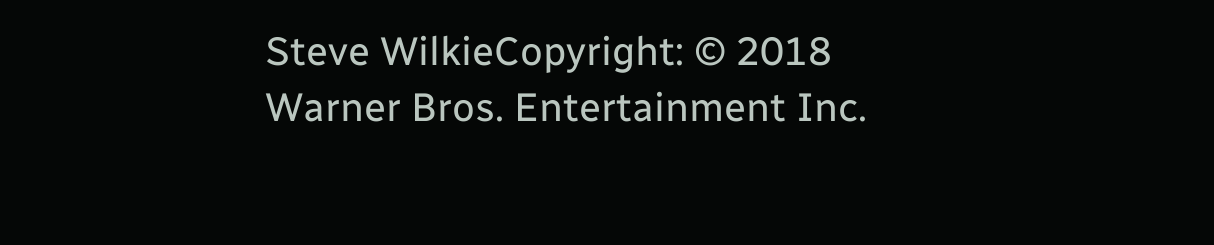Steve WilkieCopyright: © 2018 Warner Bros. Entertainment Inc.